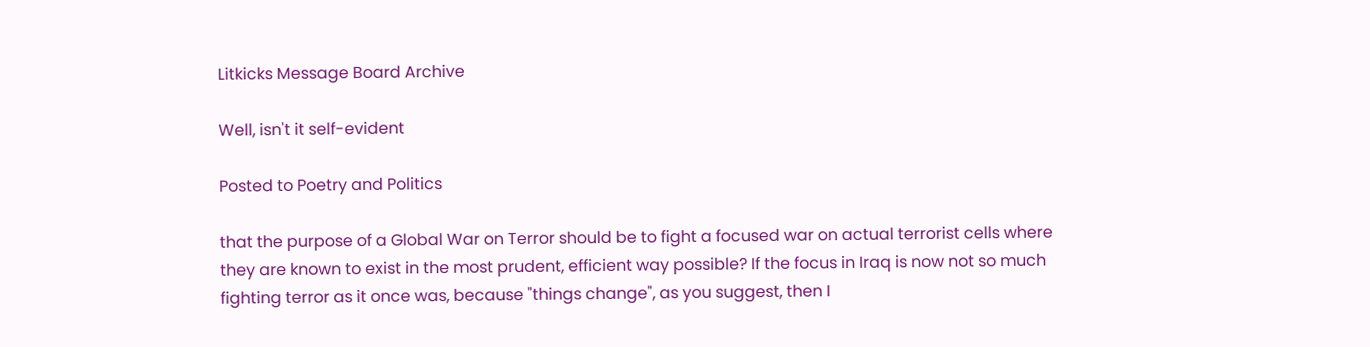Litkicks Message Board Archive

Well, isn't it self-evident

Posted to Poetry and Politics

that the purpose of a Global War on Terror should be to fight a focused war on actual terrorist cells where they are known to exist in the most prudent, efficient way possible? If the focus in Iraq is now not so much fighting terror as it once was, because "things change", as you suggest, then I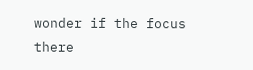wonder if the focus there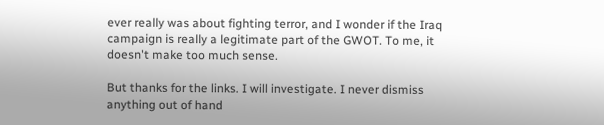ever really was about fighting terror, and I wonder if the Iraq campaign is really a legitimate part of the GWOT. To me, it doesn't make too much sense.

But thanks for the links. I will investigate. I never dismiss anything out of hand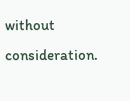without consideration.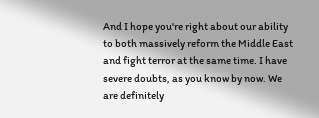And I hope you're right about our ability to both massively reform the Middle East and fight terror at the same time. I have severe doubts, as you know by now. We are definitely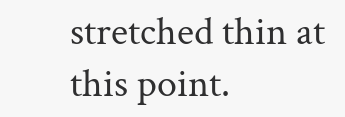stretched thin at this point.